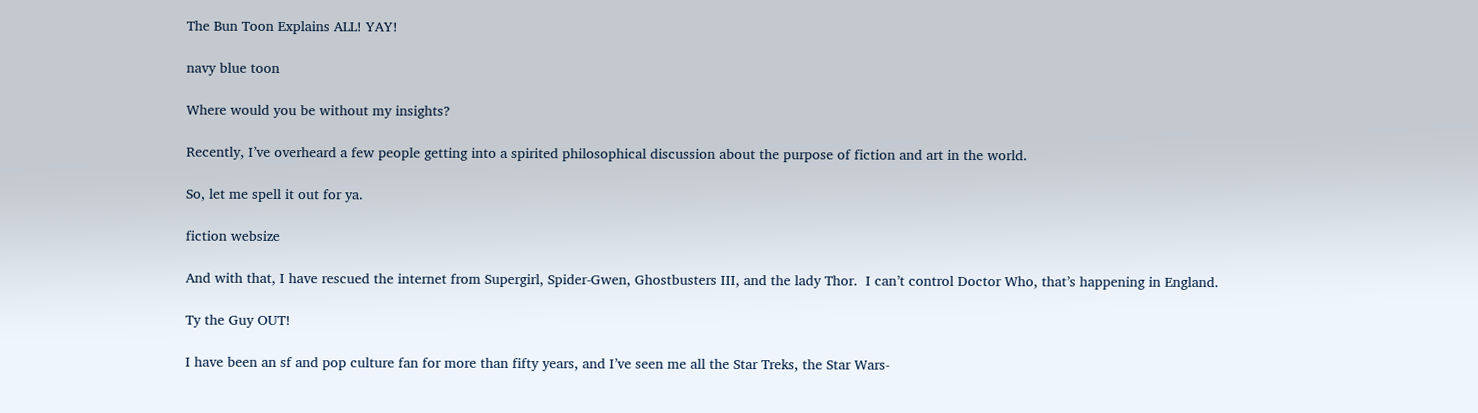The Bun Toon Explains ALL! YAY!

navy blue toon

Where would you be without my insights?

Recently, I’ve overheard a few people getting into a spirited philosophical discussion about the purpose of fiction and art in the world.

So, let me spell it out for ya.

fiction websize

And with that, I have rescued the internet from Supergirl, Spider-Gwen, Ghostbusters III, and the lady Thor.  I can’t control Doctor Who, that’s happening in England.

Ty the Guy OUT!

I have been an sf and pop culture fan for more than fifty years, and I’ve seen me all the Star Treks, the Star Wars-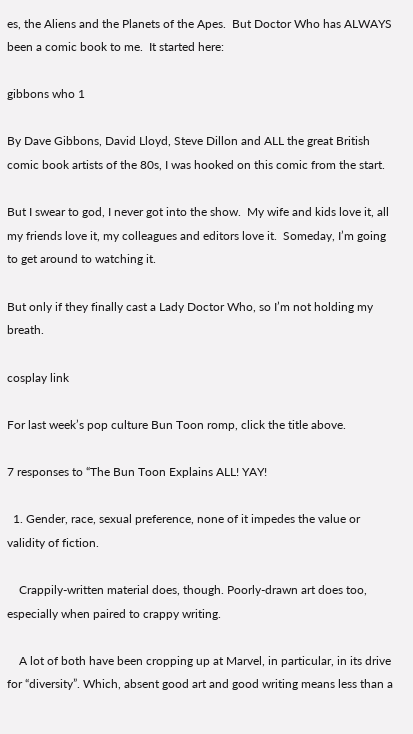es, the Aliens and the Planets of the Apes.  But Doctor Who has ALWAYS been a comic book to me.  It started here:

gibbons who 1

By Dave Gibbons, David Lloyd, Steve Dillon and ALL the great British comic book artists of the 80s, I was hooked on this comic from the start.

But I swear to god, I never got into the show.  My wife and kids love it, all my friends love it, my colleagues and editors love it.  Someday, I’m going to get around to watching it.

But only if they finally cast a Lady Doctor Who, so I’m not holding my breath.

cosplay link

For last week’s pop culture Bun Toon romp, click the title above.

7 responses to “The Bun Toon Explains ALL! YAY!

  1. Gender, race, sexual preference, none of it impedes the value or validity of fiction.

    Crappily-written material does, though. Poorly-drawn art does too, especially when paired to crappy writing.

    A lot of both have been cropping up at Marvel, in particular, in its drive for “diversity”. Which, absent good art and good writing means less than a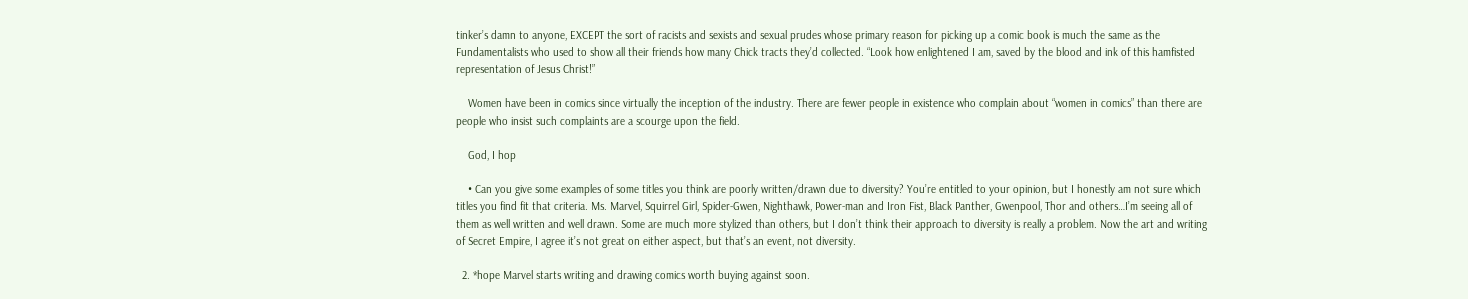tinker’s damn to anyone, EXCEPT the sort of racists and sexists and sexual prudes whose primary reason for picking up a comic book is much the same as the Fundamentalists who used to show all their friends how many Chick tracts they’d collected. “Look how enlightened I am, saved by the blood and ink of this hamfisted representation of Jesus Christ!”

    Women have been in comics since virtually the inception of the industry. There are fewer people in existence who complain about “women in comics” than there are people who insist such complaints are a scourge upon the field.

    God, I hop

    • Can you give some examples of some titles you think are poorly written/drawn due to diversity? You’re entitled to your opinion, but I honestly am not sure which titles you find fit that criteria. Ms. Marvel, Squirrel Girl, Spider-Gwen, Nighthawk, Power-man and Iron Fist, Black Panther, Gwenpool, Thor and others…I’m seeing all of them as well written and well drawn. Some are much more stylized than others, but I don’t think their approach to diversity is really a problem. Now the art and writing of Secret Empire, I agree it’s not great on either aspect, but that’s an event, not diversity.

  2. *hope Marvel starts writing and drawing comics worth buying against soon.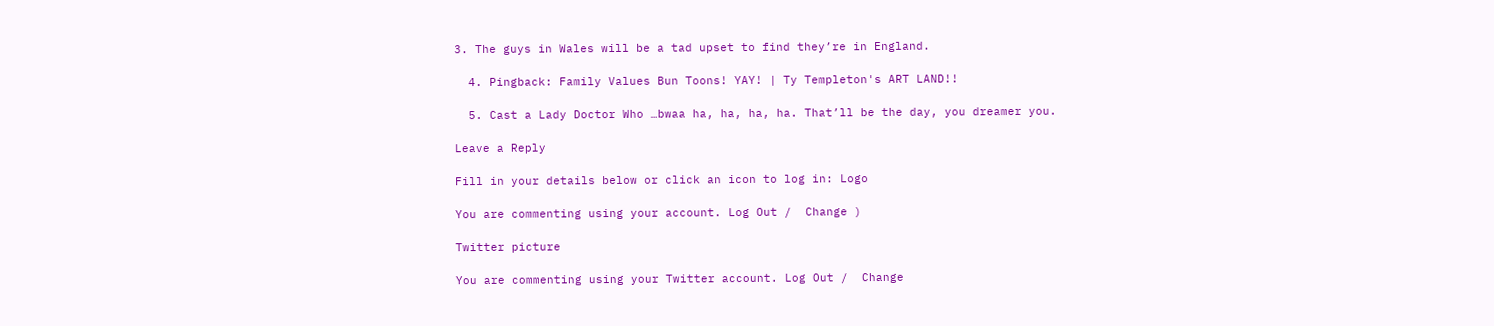3. The guys in Wales will be a tad upset to find they’re in England.

  4. Pingback: Family Values Bun Toons! YAY! | Ty Templeton's ART LAND!!

  5. Cast a Lady Doctor Who …bwaa ha, ha, ha, ha. That’ll be the day, you dreamer you.

Leave a Reply

Fill in your details below or click an icon to log in: Logo

You are commenting using your account. Log Out /  Change )

Twitter picture

You are commenting using your Twitter account. Log Out /  Change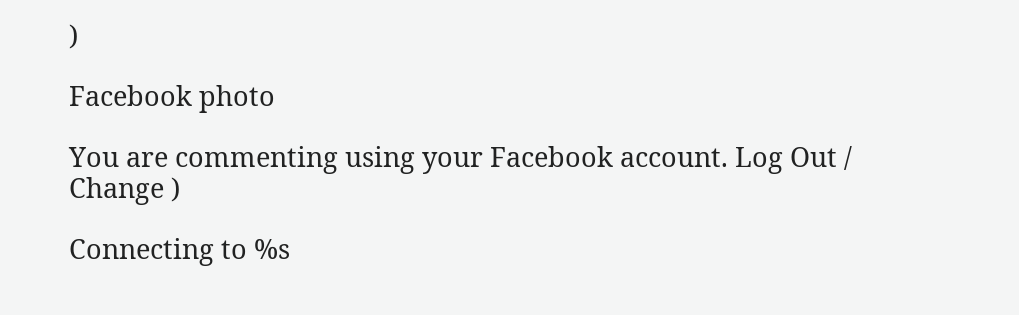)

Facebook photo

You are commenting using your Facebook account. Log Out /  Change )

Connecting to %s